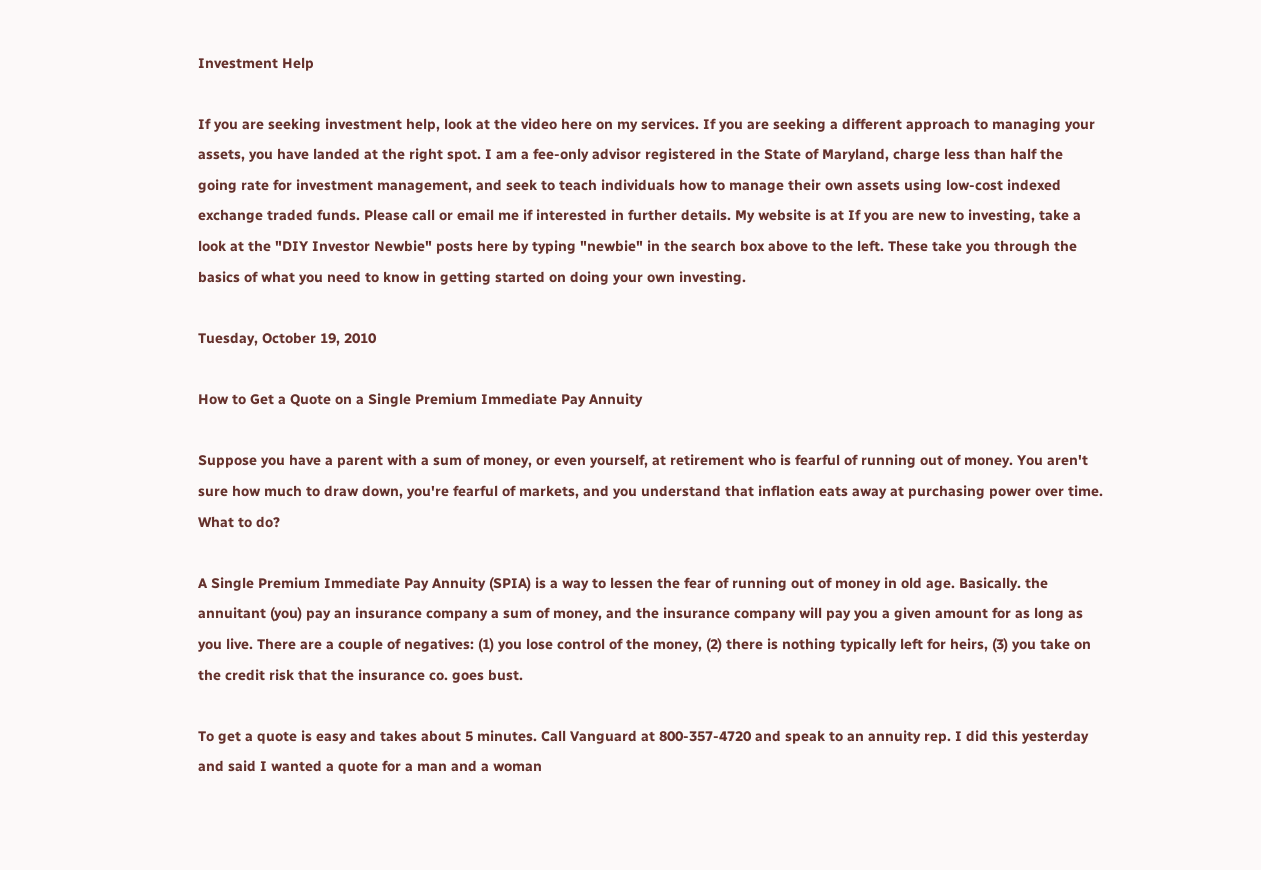Investment Help

If you are seeking investment help, look at the video here on my services. If you are seeking a different approach to managing your assets, you have landed at the right spot. I am a fee-only advisor registered in the State of Maryland, charge less than half the going rate for investment management, and seek to teach individuals how to manage their own assets using low-cost indexed exchange traded funds. Please call or email me if interested in further details. My website is at If you are new to investing, take a look at the "DIY Investor Newbie" posts here by typing "newbie" in the search box above to the left. These take you through the basics of what you need to know in getting started on doing your own investing.

Tuesday, October 19, 2010

How to Get a Quote on a Single Premium Immediate Pay Annuity

Suppose you have a parent with a sum of money, or even yourself, at retirement who is fearful of running out of money. You aren't sure how much to draw down, you're fearful of markets, and you understand that inflation eats away at purchasing power over time. What to do?

A Single Premium Immediate Pay Annuity (SPIA) is a way to lessen the fear of running out of money in old age. Basically. the annuitant (you) pay an insurance company a sum of money, and the insurance company will pay you a given amount for as long as you live. There are a couple of negatives: (1) you lose control of the money, (2) there is nothing typically left for heirs, (3) you take on the credit risk that the insurance co. goes bust.

To get a quote is easy and takes about 5 minutes. Call Vanguard at 800-357-4720 and speak to an annuity rep. I did this yesterday and said I wanted a quote for a man and a woman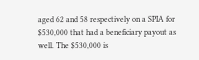aged 62 and 58 respectively on a SPIA for $530,000 that had a beneficiary payout as well. The $530,000 is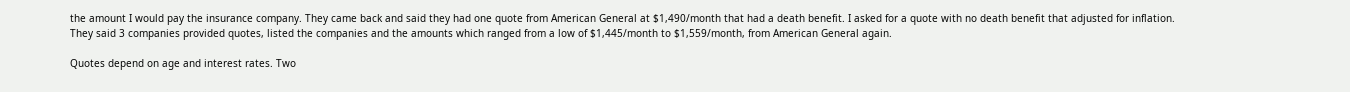the amount I would pay the insurance company. They came back and said they had one quote from American General at $1,490/month that had a death benefit. I asked for a quote with no death benefit that adjusted for inflation. They said 3 companies provided quotes, listed the companies and the amounts which ranged from a low of $1,445/month to $1,559/month, from American General again.

Quotes depend on age and interest rates. Two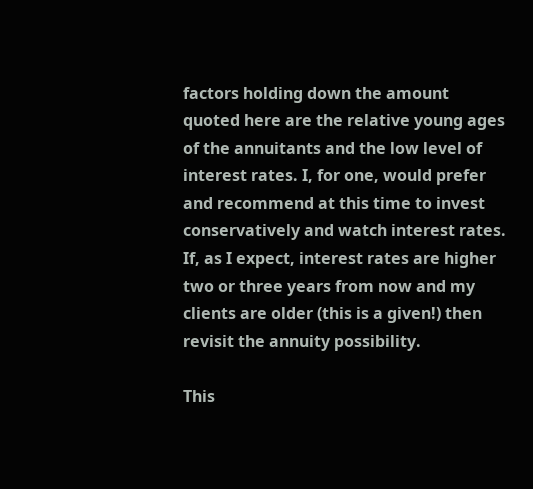factors holding down the amount quoted here are the relative young ages of the annuitants and the low level of interest rates. I, for one, would prefer and recommend at this time to invest conservatively and watch interest rates. If, as I expect, interest rates are higher two or three years from now and my clients are older (this is a given!) then revisit the annuity possibility.

This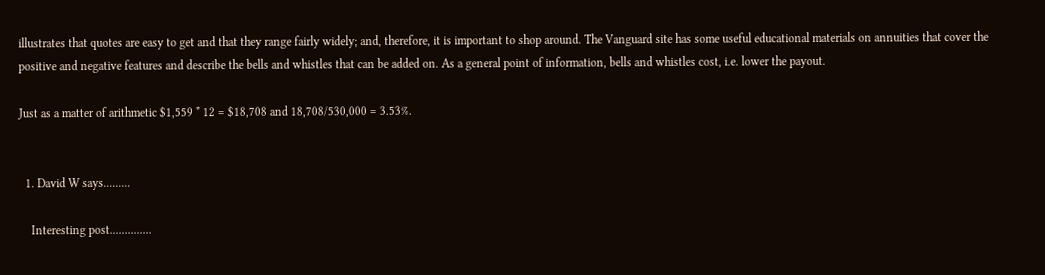illustrates that quotes are easy to get and that they range fairly widely; and, therefore, it is important to shop around. The Vanguard site has some useful educational materials on annuities that cover the positive and negative features and describe the bells and whistles that can be added on. As a general point of information, bells and whistles cost, i.e. lower the payout.

Just as a matter of arithmetic $1,559 * 12 = $18,708 and 18,708/530,000 = 3.53%.


  1. David W says.........

    Interesting post..............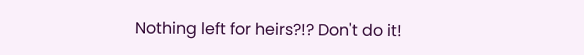Nothing left for heirs?!? Don't do it!